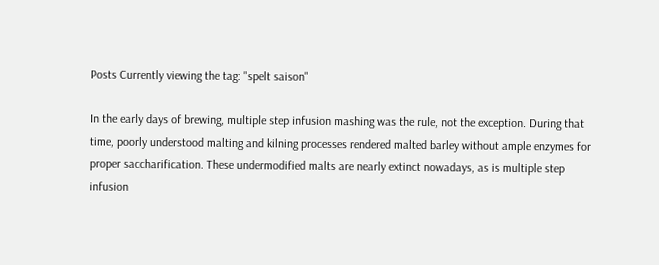Posts Currently viewing the tag: "spelt saison"

In the early days of brewing, multiple step infusion mashing was the rule, not the exception. During that time, poorly understood malting and kilning processes rendered malted barley without ample enzymes for proper saccharification. These undermodified malts are nearly extinct nowadays, as is multiple step infusion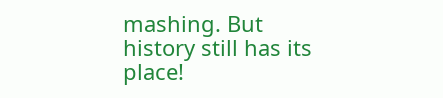mashing. But history still has its place!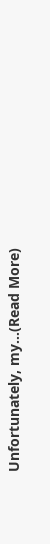Unfortunately, my…(Read More)